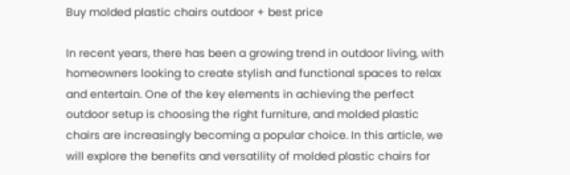Buy molded plastic chairs outdoor + best price

In recent years, there has been a growing trend in outdoor living, with homeowners looking to create stylish and functional spaces to relax and entertain. One of the key elements in achieving the perfect outdoor setup is choosing the right furniture, and molded plastic chairs are increasingly becoming a popular choice. In this article, we will explore the benefits and versatility of molded plastic chairs for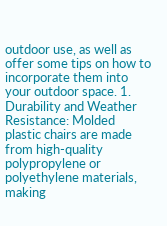outdoor use, as well as offer some tips on how to incorporate them into your outdoor space. 1. Durability and Weather Resistance: Molded plastic chairs are made from high-quality polypropylene or polyethylene materials, making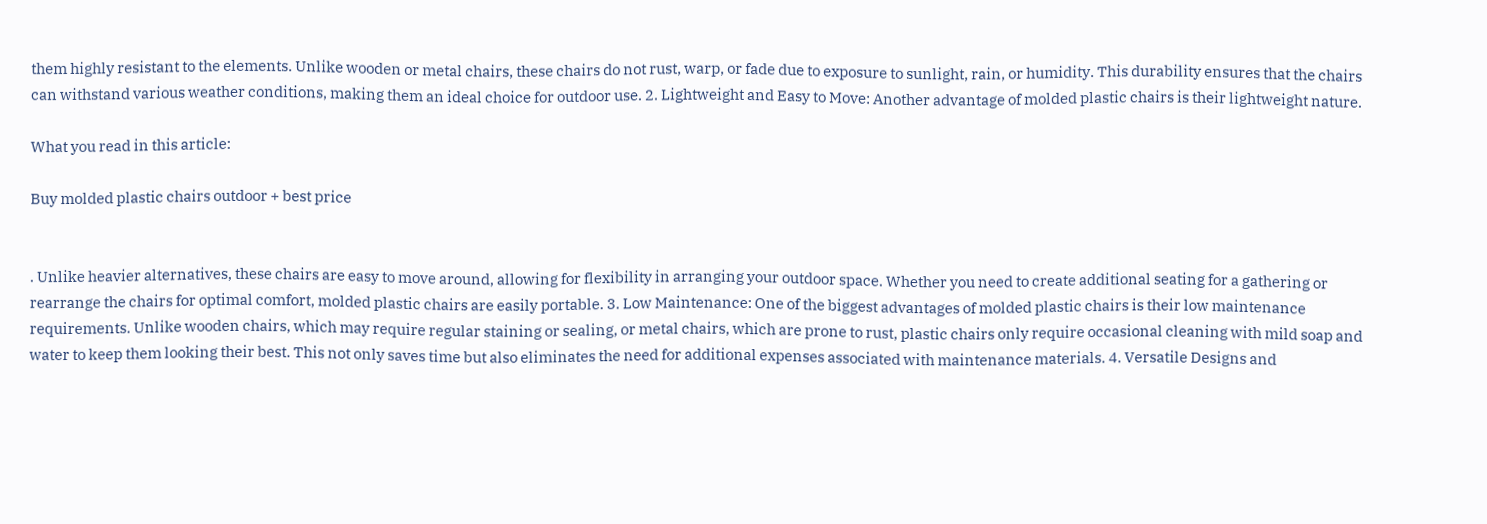them highly resistant to the elements. Unlike wooden or metal chairs, these chairs do not rust, warp, or fade due to exposure to sunlight, rain, or humidity. This durability ensures that the chairs can withstand various weather conditions, making them an ideal choice for outdoor use. 2. Lightweight and Easy to Move: Another advantage of molded plastic chairs is their lightweight nature.

What you read in this article:

Buy molded plastic chairs outdoor + best price


. Unlike heavier alternatives, these chairs are easy to move around, allowing for flexibility in arranging your outdoor space. Whether you need to create additional seating for a gathering or rearrange the chairs for optimal comfort, molded plastic chairs are easily portable. 3. Low Maintenance: One of the biggest advantages of molded plastic chairs is their low maintenance requirements. Unlike wooden chairs, which may require regular staining or sealing, or metal chairs, which are prone to rust, plastic chairs only require occasional cleaning with mild soap and water to keep them looking their best. This not only saves time but also eliminates the need for additional expenses associated with maintenance materials. 4. Versatile Designs and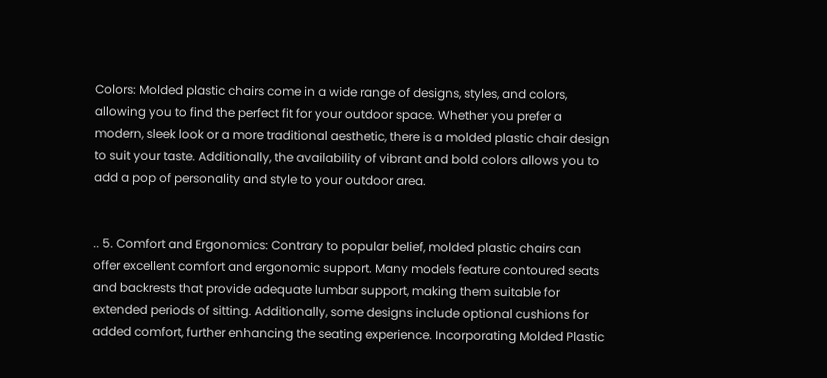Colors: Molded plastic chairs come in a wide range of designs, styles, and colors, allowing you to find the perfect fit for your outdoor space. Whether you prefer a modern, sleek look or a more traditional aesthetic, there is a molded plastic chair design to suit your taste. Additionally, the availability of vibrant and bold colors allows you to add a pop of personality and style to your outdoor area.


.. 5. Comfort and Ergonomics: Contrary to popular belief, molded plastic chairs can offer excellent comfort and ergonomic support. Many models feature contoured seats and backrests that provide adequate lumbar support, making them suitable for extended periods of sitting. Additionally, some designs include optional cushions for added comfort, further enhancing the seating experience. Incorporating Molded Plastic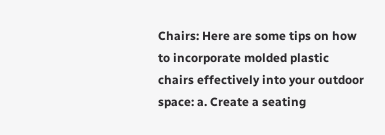Chairs: Here are some tips on how to incorporate molded plastic chairs effectively into your outdoor space: a. Create a seating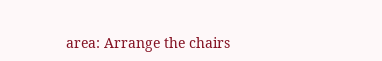area: Arrange the chairs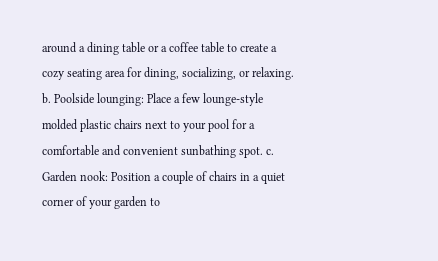around a dining table or a coffee table to create a cozy seating area for dining, socializing, or relaxing. b. Poolside lounging: Place a few lounge-style molded plastic chairs next to your pool for a comfortable and convenient sunbathing spot. c. Garden nook: Position a couple of chairs in a quiet corner of your garden to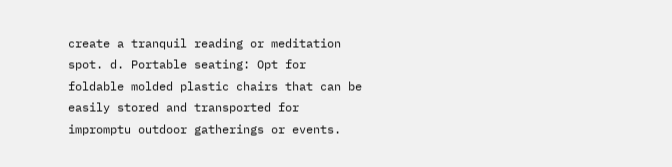create a tranquil reading or meditation spot. d. Portable seating: Opt for foldable molded plastic chairs that can be easily stored and transported for impromptu outdoor gatherings or events.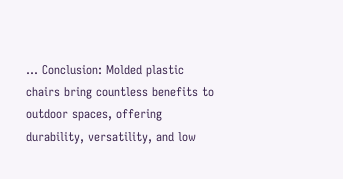... Conclusion: Molded plastic chairs bring countless benefits to outdoor spaces, offering durability, versatility, and low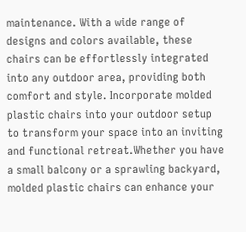maintenance. With a wide range of designs and colors available, these chairs can be effortlessly integrated into any outdoor area, providing both comfort and style. Incorporate molded plastic chairs into your outdoor setup to transform your space into an inviting and functional retreat.Whether you have a small balcony or a sprawling backyard, molded plastic chairs can enhance your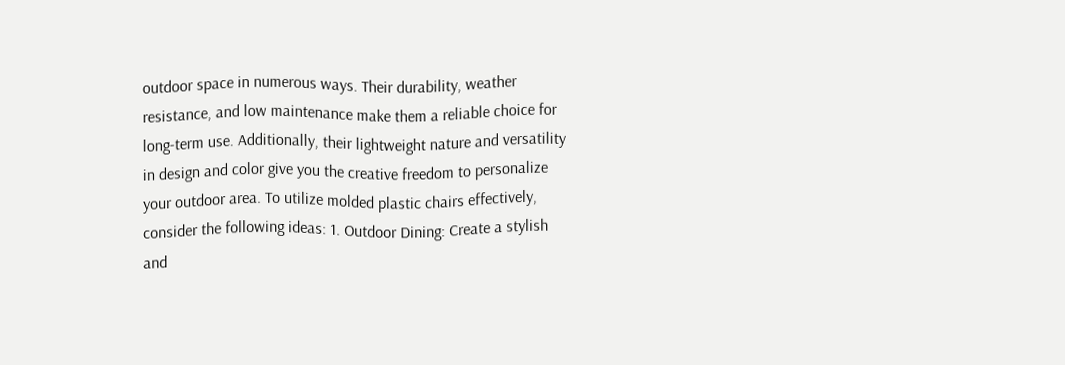outdoor space in numerous ways. Their durability, weather resistance, and low maintenance make them a reliable choice for long-term use. Additionally, their lightweight nature and versatility in design and color give you the creative freedom to personalize your outdoor area. To utilize molded plastic chairs effectively, consider the following ideas: 1. Outdoor Dining: Create a stylish and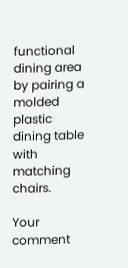functional dining area by pairing a molded plastic dining table with matching chairs.

Your comment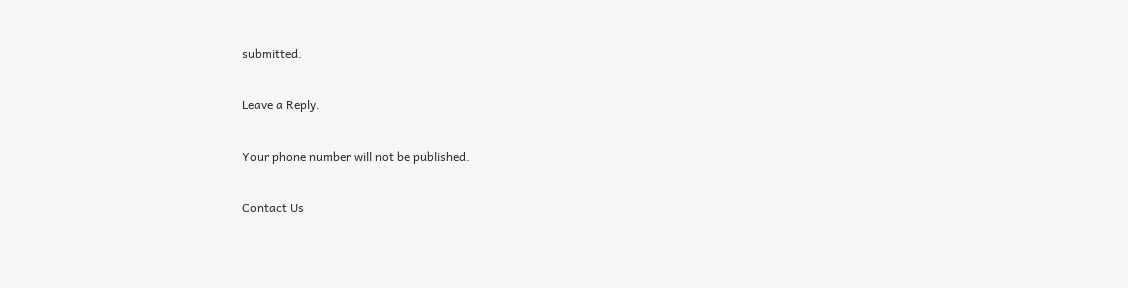submitted.

Leave a Reply.

Your phone number will not be published.

Contact Us